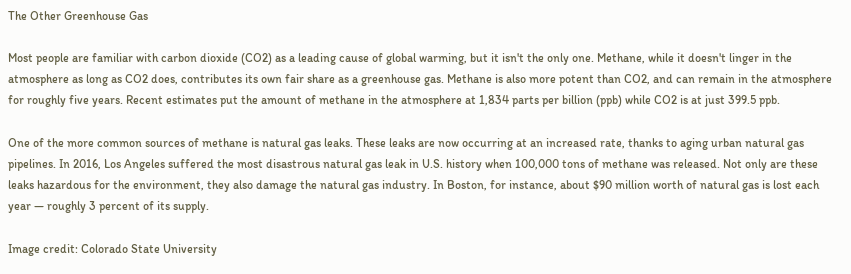The Other Greenhouse Gas

Most people are familiar with carbon dioxide (CO2) as a leading cause of global warming, but it isn't the only one. Methane, while it doesn't linger in the atmosphere as long as CO2 does, contributes its own fair share as a greenhouse gas. Methane is also more potent than CO2, and can remain in the atmosphere for roughly five years. Recent estimates put the amount of methane in the atmosphere at 1,834 parts per billion (ppb) while CO2 is at just 399.5 ppb.

One of the more common sources of methane is natural gas leaks. These leaks are now occurring at an increased rate, thanks to aging urban natural gas pipelines. In 2016, Los Angeles suffered the most disastrous natural gas leak in U.S. history when 100,000 tons of methane was released. Not only are these leaks hazardous for the environment, they also damage the natural gas industry. In Boston, for instance, about $90 million worth of natural gas is lost each year — roughly 3 percent of its supply.

Image credit: Colorado State University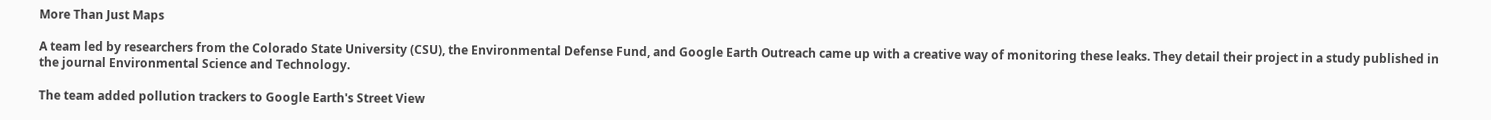More Than Just Maps

A team led by researchers from the Colorado State University (CSU), the Environmental Defense Fund, and Google Earth Outreach came up with a creative way of monitoring these leaks. They detail their project in a study published in the journal Environmental Science and Technology.

The team added pollution trackers to Google Earth's Street View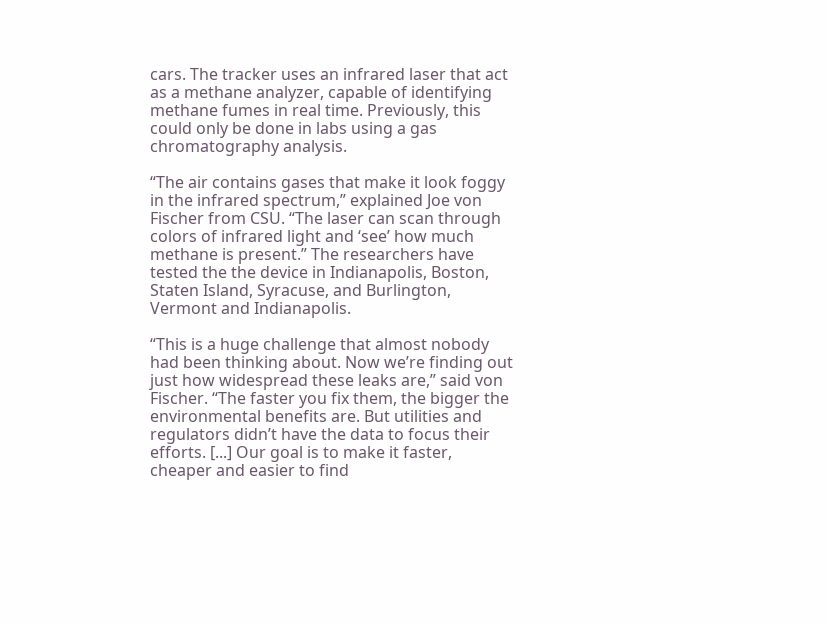cars. The tracker uses an infrared laser that act as a methane analyzer, capable of identifying methane fumes in real time. Previously, this could only be done in labs using a gas chromatography analysis.

“The air contains gases that make it look foggy in the infrared spectrum,” explained Joe von Fischer from CSU. “The laser can scan through colors of infrared light and ‘see’ how much methane is present.” The researchers have tested the the device in Indianapolis, Boston, Staten Island, Syracuse, and Burlington, Vermont and Indianapolis.

“This is a huge challenge that almost nobody had been thinking about. Now we’re finding out just how widespread these leaks are,” said von Fischer. “The faster you fix them, the bigger the environmental benefits are. But utilities and regulators didn’t have the data to focus their efforts. [...] Our goal is to make it faster, cheaper and easier to find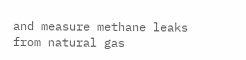and measure methane leaks from natural gas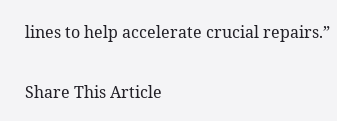lines to help accelerate crucial repairs.”

Share This Article